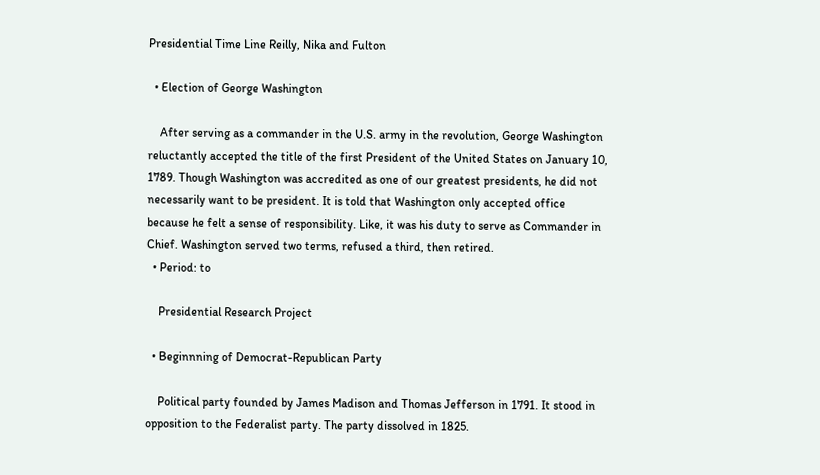Presidential Time Line Reilly, Nika and Fulton

  • Election of George Washington

    After serving as a commander in the U.S. army in the revolution, George Washington reluctantly accepted the title of the first President of the United States on January 10, 1789. Though Washington was accredited as one of our greatest presidents, he did not necessarily want to be president. It is told that Washington only accepted office because he felt a sense of responsibility. Like, it was his duty to serve as Commander in Chief. Washington served two terms, refused a third, then retired.
  • Period: to

    Presidential Research Project

  • Beginnning of Democrat-Republican Party

    Political party founded by James Madison and Thomas Jefferson in 1791. It stood in opposition to the Federalist party. The party dissolved in 1825.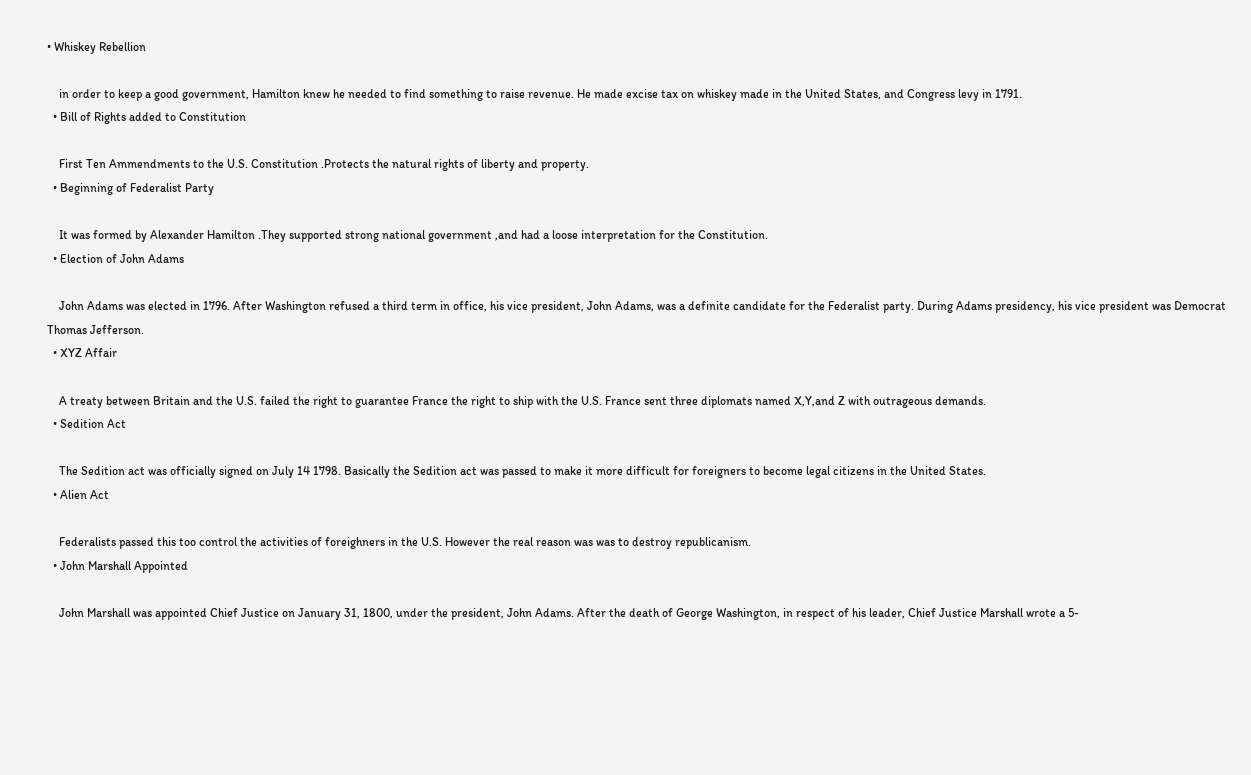• Whiskey Rebellion

    in order to keep a good government, Hamilton knew he needed to find something to raise revenue. He made excise tax on whiskey made in the United States, and Congress levy in 1791.
  • Bill of Rights added to Constitution

    First Ten Ammendments to the U.S. Constitution .Protects the natural rights of liberty and property.
  • Beginning of Federalist Party

    It was formed by Alexander Hamilton .They supported strong national government ,and had a loose interpretation for the Constitution.
  • Election of John Adams

    John Adams was elected in 1796. After Washington refused a third term in office, his vice president, John Adams, was a definite candidate for the Federalist party. During Adams presidency, his vice president was Democrat Thomas Jefferson.
  • XYZ Affair

    A treaty between Britain and the U.S. failed the right to guarantee France the right to ship with the U.S. France sent three diplomats named X,Y,and Z with outrageous demands.
  • Sedition Act

    The Sedition act was officially signed on July 14 1798. Basically the Sedition act was passed to make it more difficult for foreigners to become legal citizens in the United States.
  • Alien Act

    Federalists passed this too control the activities of foreighners in the U.S. However the real reason was was to destroy republicanism.
  • John Marshall Appointed

    John Marshall was appointed Chief Justice on January 31, 1800, under the president, John Adams. After the death of George Washington, in respect of his leader, Chief Justice Marshall wrote a 5-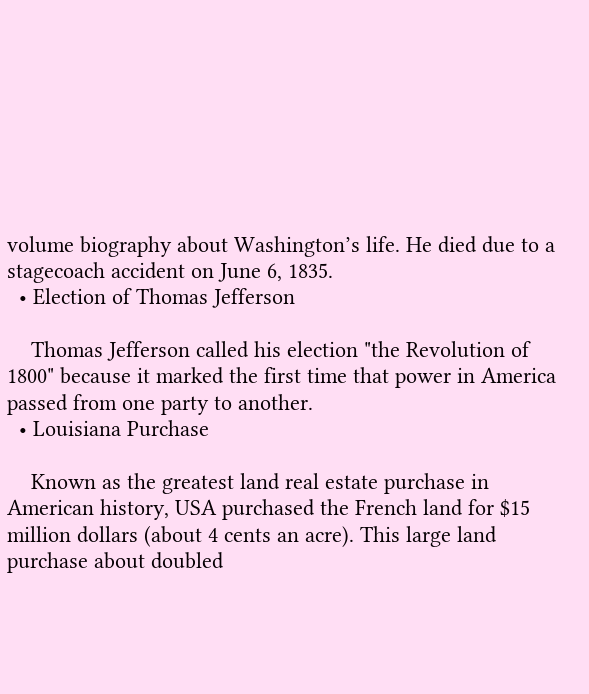volume biography about Washington’s life. He died due to a stagecoach accident on June 6, 1835.
  • Election of Thomas Jefferson

    Thomas Jefferson called his election "the Revolution of 1800" because it marked the first time that power in America passed from one party to another.
  • Louisiana Purchase

    Known as the greatest land real estate purchase in American history, USA purchased the French land for $15 million dollars (about 4 cents an acre). This large land purchase about doubled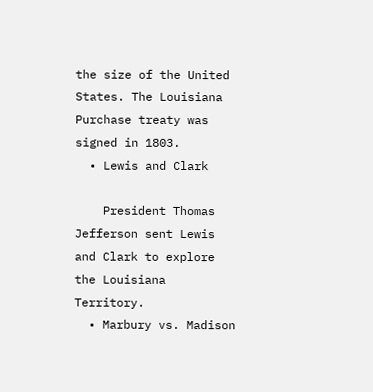the size of the United States. The Louisiana Purchase treaty was signed in 1803.
  • Lewis and Clark

    President Thomas Jefferson sent Lewis and Clark to explore the Louisiana Territory.
  • Marbury vs. Madison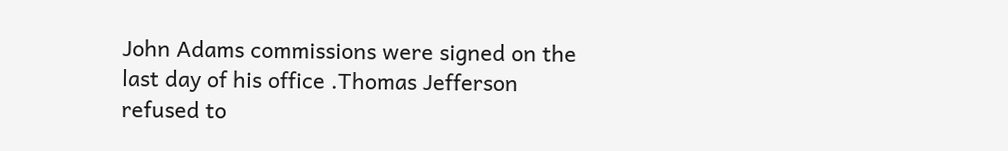John Adams commissions were signed on the last day of his office .Thomas Jefferson refused to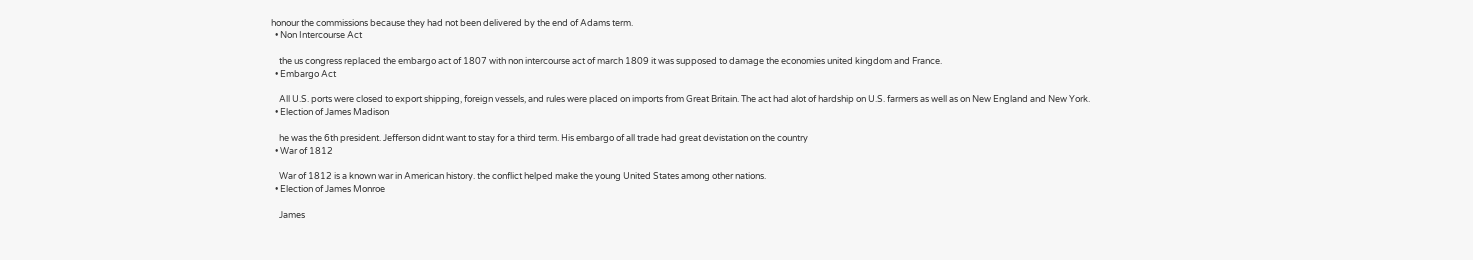honour the commissions because they had not been delivered by the end of Adams term.
  • Non Intercourse Act

    the us congress replaced the embargo act of 1807 with non intercourse act of march 1809 it was supposed to damage the economies united kingdom and France.
  • Embargo Act

    All U.S. ports were closed to export shipping, foreign vessels, and rules were placed on imports from Great Britain. The act had alot of hardship on U.S. farmers as well as on New England and New York.
  • Election of James Madison

    he was the 6th president. Jefferson didnt want to stay for a third term. His embargo of all trade had great devistation on the country
  • War of 1812

    War of 1812 is a known war in American history. the conflict helped make the young United States among other nations.
  • Election of James Monroe

    James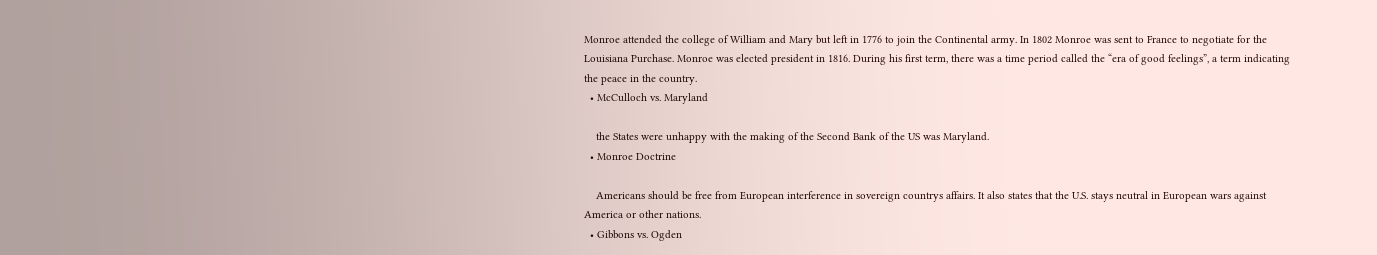Monroe attended the college of William and Mary but left in 1776 to join the Continental army. In 1802 Monroe was sent to France to negotiate for the Louisiana Purchase. Monroe was elected president in 1816. During his first term, there was a time period called the “era of good feelings”, a term indicating the peace in the country.
  • McCulloch vs. Maryland

    the States were unhappy with the making of the Second Bank of the US was Maryland.
  • Monroe Doctrine

    Americans should be free from European interference in sovereign countrys affairs. It also states that the U.S. stays neutral in European wars against America or other nations.
  • Gibbons vs. Ogden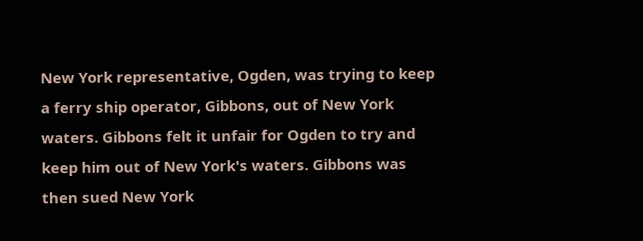New York representative, Ogden, was trying to keep a ferry ship operator, Gibbons, out of New York waters. Gibbons felt it unfair for Ogden to try and keep him out of New York's waters. Gibbons was then sued New York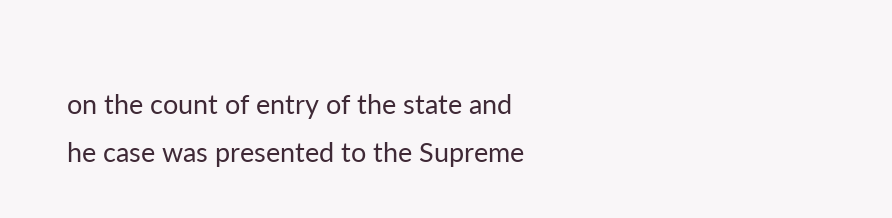on the count of entry of the state and he case was presented to the Supreme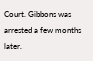Court. Gibbons was arrested a few months later.